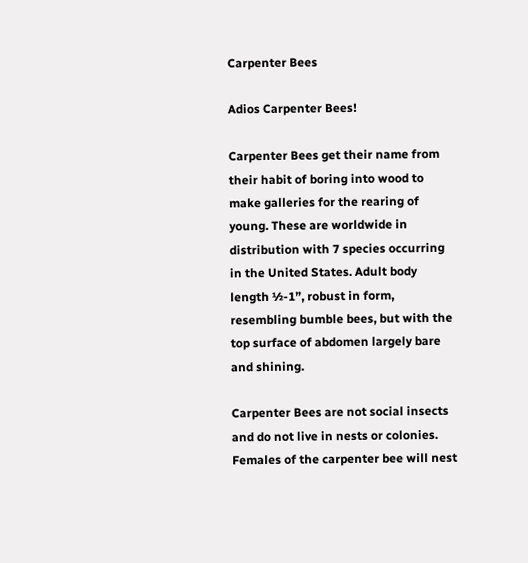Carpenter Bees

Adios Carpenter Bees!

Carpenter Bees get their name from their habit of boring into wood to make galleries for the rearing of young. These are worldwide in distribution with 7 species occurring in the United States. Adult body length ½-1”, robust in form, resembling bumble bees, but with the top surface of abdomen largely bare and shining.

Carpenter Bees are not social insects and do not live in nests or colonies. Females of the carpenter bee will nest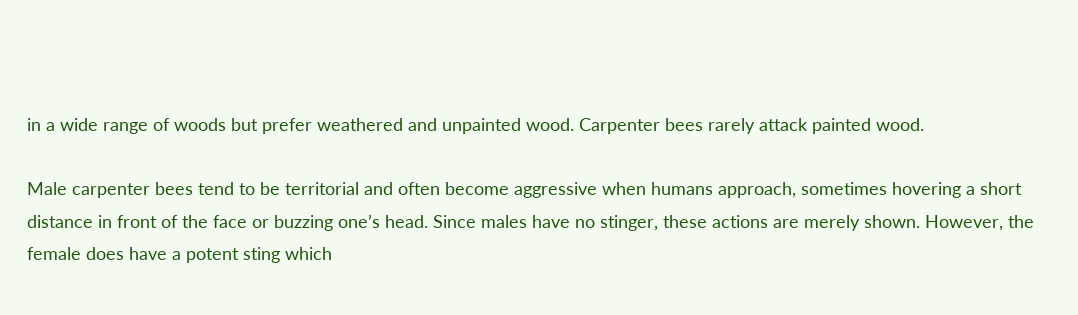in a wide range of woods but prefer weathered and unpainted wood. Carpenter bees rarely attack painted wood.

Male carpenter bees tend to be territorial and often become aggressive when humans approach, sometimes hovering a short distance in front of the face or buzzing one’s head. Since males have no stinger, these actions are merely shown. However, the female does have a potent sting which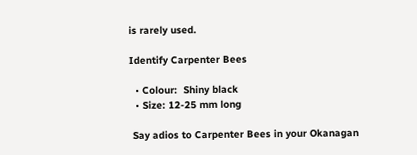is rarely used.

Identify Carpenter Bees

  • Colour:  Shiny black
  • Size: 12-25 mm long

 Say adios to Carpenter Bees in your Okanagan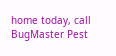home today, call BugMaster Pest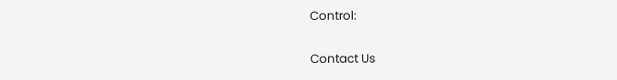Control:

Contact Us